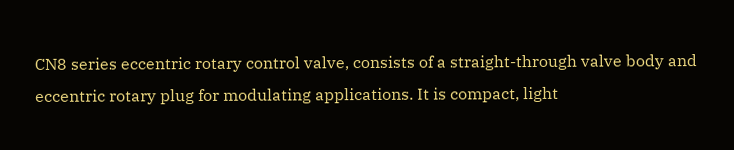CN8 series eccentric rotary control valve, consists of a straight-through valve body and eccentric rotary plug for modulating applications. It is compact, light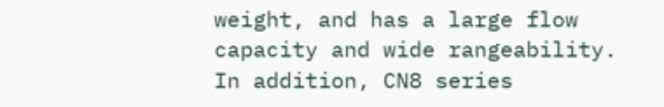weight, and has a large flow capacity and wide rangeability. In addition, CN8 series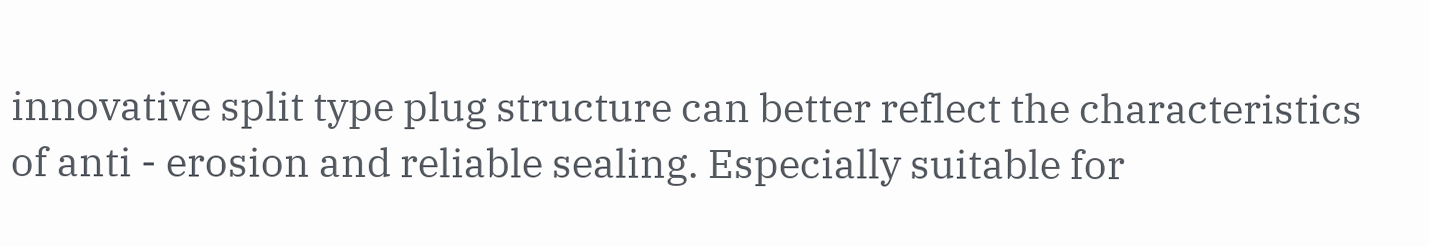innovative split type plug structure can better reflect the characteristics of anti - erosion and reliable sealing. Especially suitable for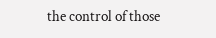the control of those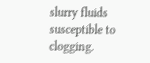slurry fluids susceptible to clogging.